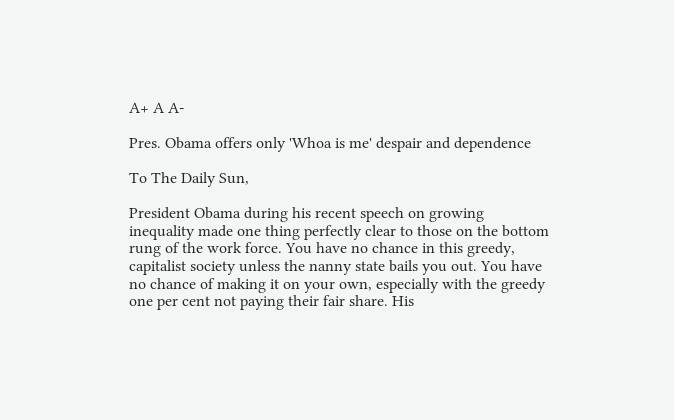A+ A A-

Pres. Obama offers only 'Whoa is me' despair and dependence

To The Daily Sun,

President Obama during his recent speech on growing inequality made one thing perfectly clear to those on the bottom rung of the work force. You have no chance in this greedy, capitalist society unless the nanny state bails you out. You have no chance of making it on your own, especially with the greedy one per cent not paying their fair share. His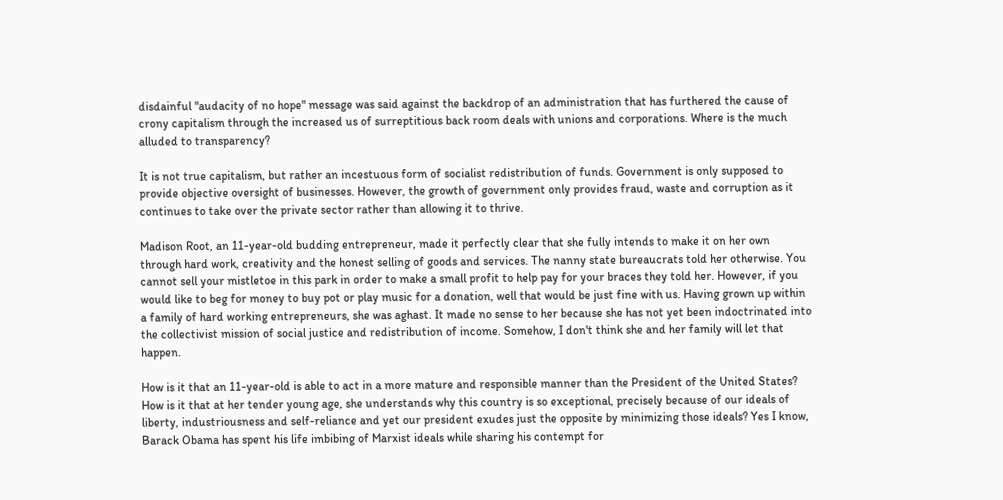disdainful "audacity of no hope" message was said against the backdrop of an administration that has furthered the cause of crony capitalism through the increased us of surreptitious back room deals with unions and corporations. Where is the much alluded to transparency?

It is not true capitalism, but rather an incestuous form of socialist redistribution of funds. Government is only supposed to provide objective oversight of businesses. However, the growth of government only provides fraud, waste and corruption as it continues to take over the private sector rather than allowing it to thrive.

Madison Root, an 11-year-old budding entrepreneur, made it perfectly clear that she fully intends to make it on her own through hard work, creativity and the honest selling of goods and services. The nanny state bureaucrats told her otherwise. You cannot sell your mistletoe in this park in order to make a small profit to help pay for your braces they told her. However, if you would like to beg for money to buy pot or play music for a donation, well that would be just fine with us. Having grown up within a family of hard working entrepreneurs, she was aghast. It made no sense to her because she has not yet been indoctrinated into the collectivist mission of social justice and redistribution of income. Somehow, I don't think she and her family will let that happen.

How is it that an 11-year-old is able to act in a more mature and responsible manner than the President of the United States? How is it that at her tender young age, she understands why this country is so exceptional, precisely because of our ideals of liberty, industriousness and self-reliance and yet our president exudes just the opposite by minimizing those ideals? Yes I know, Barack Obama has spent his life imbibing of Marxist ideals while sharing his contempt for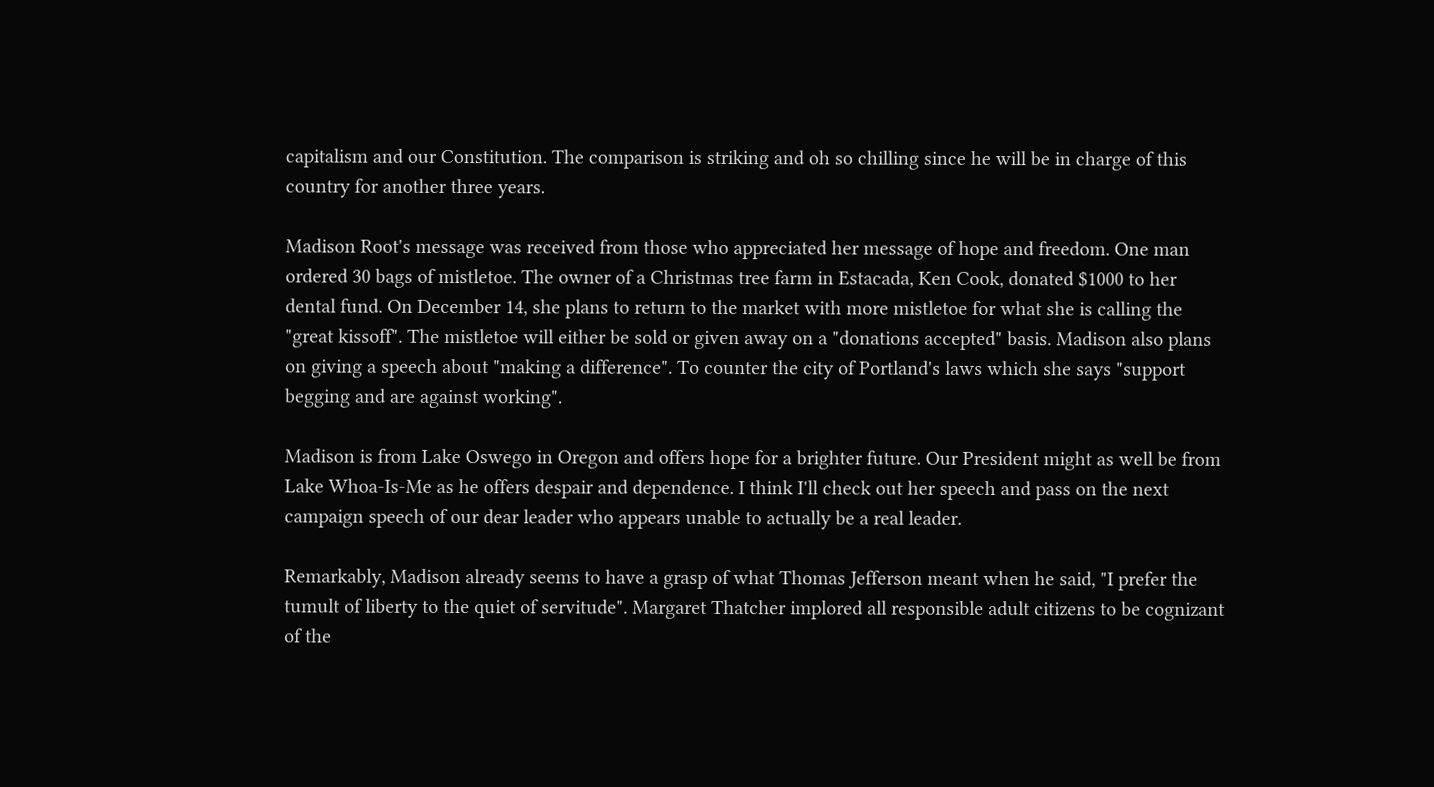capitalism and our Constitution. The comparison is striking and oh so chilling since he will be in charge of this country for another three years.

Madison Root's message was received from those who appreciated her message of hope and freedom. One man ordered 30 bags of mistletoe. The owner of a Christmas tree farm in Estacada, Ken Cook, donated $1000 to her dental fund. On December 14, she plans to return to the market with more mistletoe for what she is calling the "great kissoff". The mistletoe will either be sold or given away on a "donations accepted" basis. Madison also plans on giving a speech about "making a difference". To counter the city of Portland's laws which she says "support begging and are against working".

Madison is from Lake Oswego in Oregon and offers hope for a brighter future. Our President might as well be from Lake Whoa-Is-Me as he offers despair and dependence. I think I'll check out her speech and pass on the next campaign speech of our dear leader who appears unable to actually be a real leader.

Remarkably, Madison already seems to have a grasp of what Thomas Jefferson meant when he said, "I prefer the tumult of liberty to the quiet of servitude". Margaret Thatcher implored all responsible adult citizens to be cognizant of the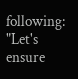following: "Let's ensure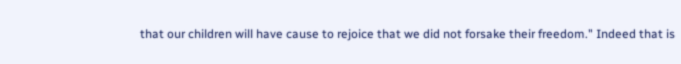that our children will have cause to rejoice that we did not forsake their freedom." Indeed that is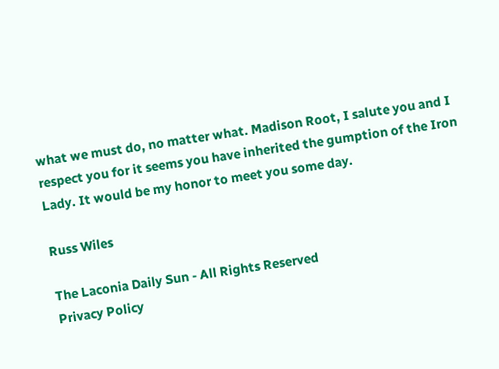what we must do, no matter what. Madison Root, I salute you and I respect you for it seems you have inherited the gumption of the Iron Lady. It would be my honor to meet you some day.

Russ Wiles

The Laconia Daily Sun - All Rights Reserved
Privacy Policy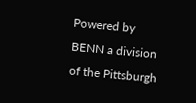Powered by BENN a division of the Pittsburgh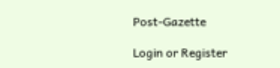Post-Gazette

Login or Register